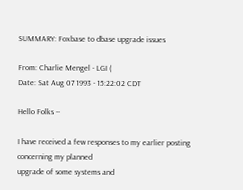SUMMARY: Foxbase to dbase upgrade issues

From: Charlie Mengel - LGI (
Date: Sat Aug 07 1993 - 15:22:02 CDT

Hello Folks --

I have received a few responses to my earlier posting concerning my planned
upgrade of some systems and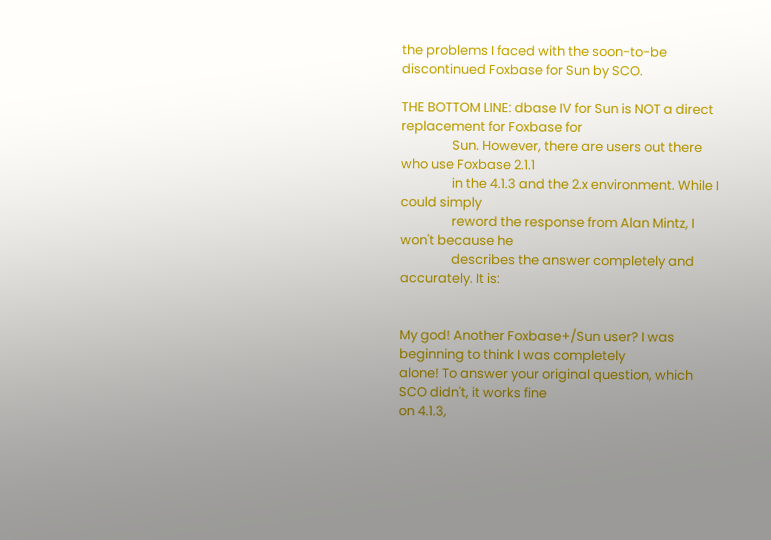the problems I faced with the soon-to-be
discontinued Foxbase for Sun by SCO.

THE BOTTOM LINE: dbase IV for Sun is NOT a direct replacement for Foxbase for
                 Sun. However, there are users out there who use Foxbase 2.1.1
                 in the 4.1.3 and the 2.x environment. While I could simply
                 reword the response from Alan Mintz, I won't because he
                 describes the answer completely and accurately. It is:


My god! Another Foxbase+/Sun user? I was beginning to think I was completely
alone! To answer your original question, which SCO didn't, it works fine
on 4.1.3,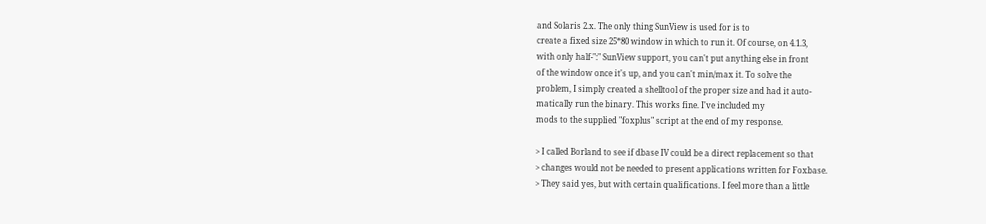and Solaris 2.x. The only thing SunView is used for is to
create a fixed size 25*80 window in which to run it. Of course, on 4.1.3,
with only half-":" SunView support, you can't put anything else in front
of the window once it's up, and you can't min/max it. To solve the
problem, I simply created a shelltool of the proper size and had it auto-
matically run the binary. This works fine. I've included my
mods to the supplied "foxplus" script at the end of my response.

> I called Borland to see if dbase IV could be a direct replacement so that
> changes would not be needed to present applications written for Foxbase.
> They said yes, but with certain qualifications. I feel more than a little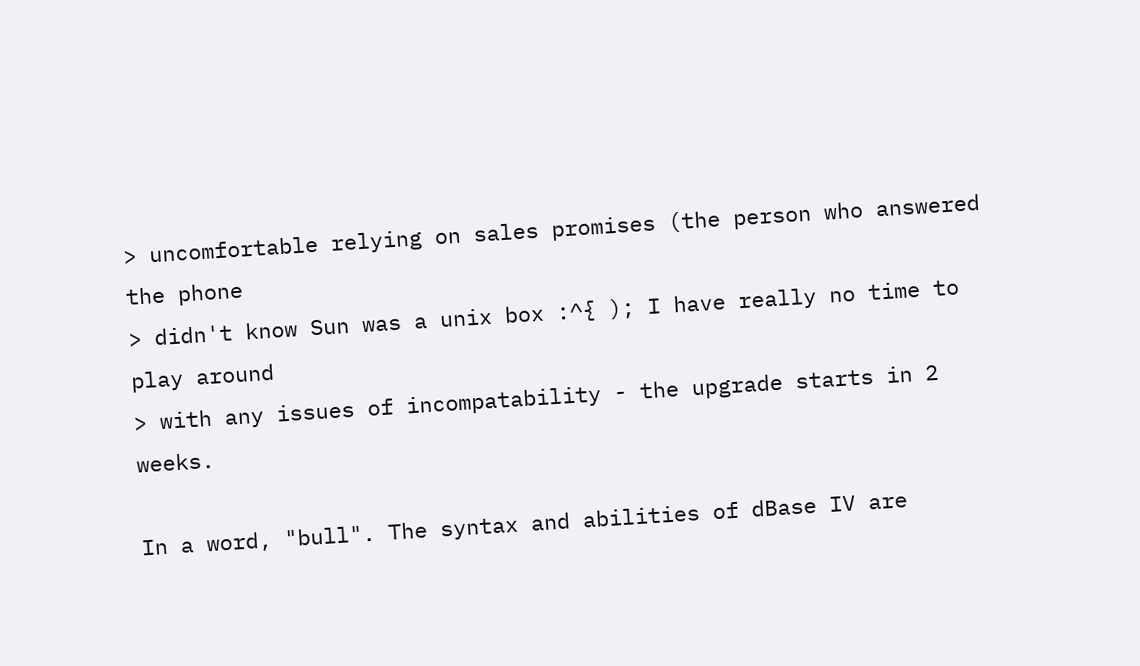> uncomfortable relying on sales promises (the person who answered the phone
> didn't know Sun was a unix box :^{ ); I have really no time to play around
> with any issues of incompatability - the upgrade starts in 2 weeks.

In a word, "bull". The syntax and abilities of dBase IV are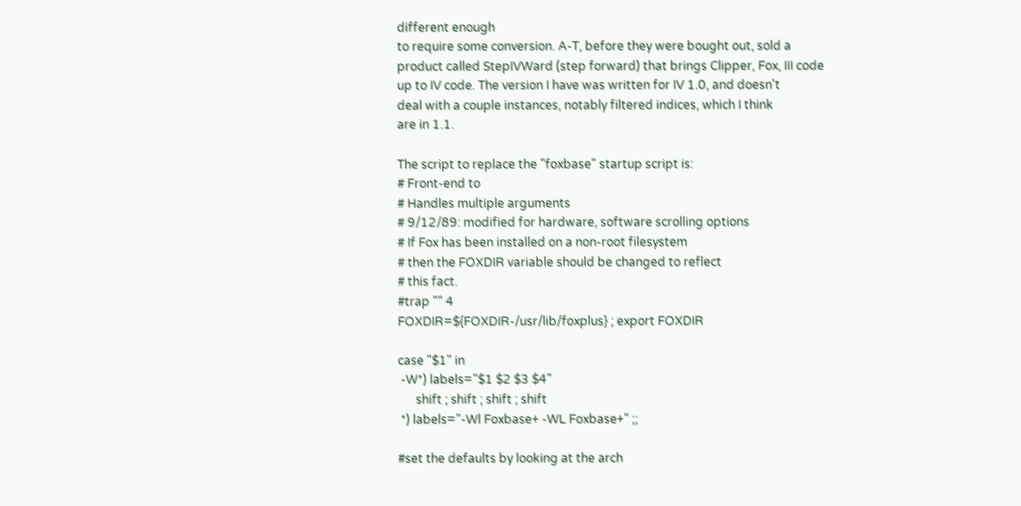different enough
to require some conversion. A-T, before they were bought out, sold a
product called StepIVWard (step forward) that brings Clipper, Fox, III code
up to IV code. The version I have was written for IV 1.0, and doesn't
deal with a couple instances, notably filtered indices, which I think
are in 1.1.

The script to replace the "foxbase" startup script is:
# Front-end to
# Handles multiple arguments
# 9/12/89: modified for hardware, software scrolling options
# If Fox has been installed on a non-root filesystem
# then the FOXDIR variable should be changed to reflect
# this fact.
#trap "" 4
FOXDIR=${FOXDIR-/usr/lib/foxplus} ; export FOXDIR

case "$1" in
 -W*) labels="$1 $2 $3 $4"
      shift ; shift ; shift ; shift
 *) labels="-Wl Foxbase+ -WL Foxbase+" ;;

#set the defaults by looking at the arch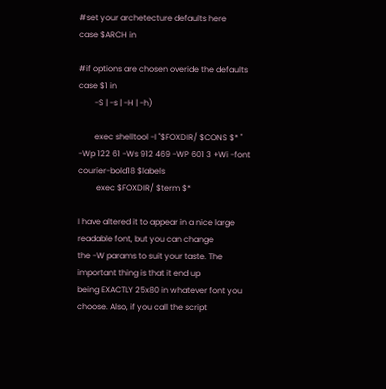#set your archetecture defaults here
case $ARCH in

#if options are chosen overide the defaults
case $1 in
        -S | -s | -H | -h)

        exec shelltool -I "$FOXDIR/ $CONS $* " -Wp 122 61 -Ws 912 469 -WP 601 3 +Wi -font courier-bold18 $labels
         exec $FOXDIR/ $term $*

I have altered it to appear in a nice large readable font, but you can change
the -W params to suit your taste. The important thing is that it end up
being EXACTLY 25x80 in whatever font you choose. Also, if you call the script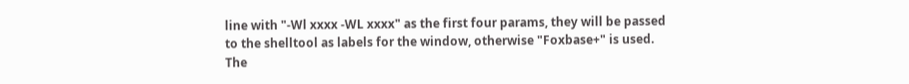line with "-Wl xxxx -WL xxxx" as the first four params, they will be passed
to the shelltool as labels for the window, otherwise "Foxbase+" is used.
The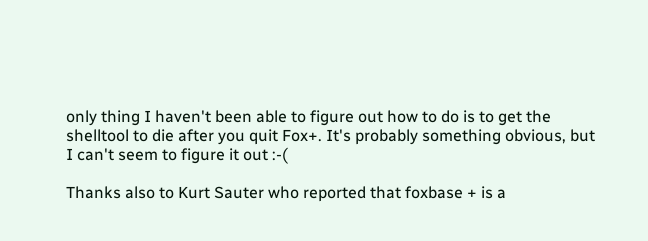only thing I haven't been able to figure out how to do is to get the
shelltool to die after you quit Fox+. It's probably something obvious, but
I can't seem to figure it out :-(

Thanks also to Kurt Sauter who reported that foxbase + is a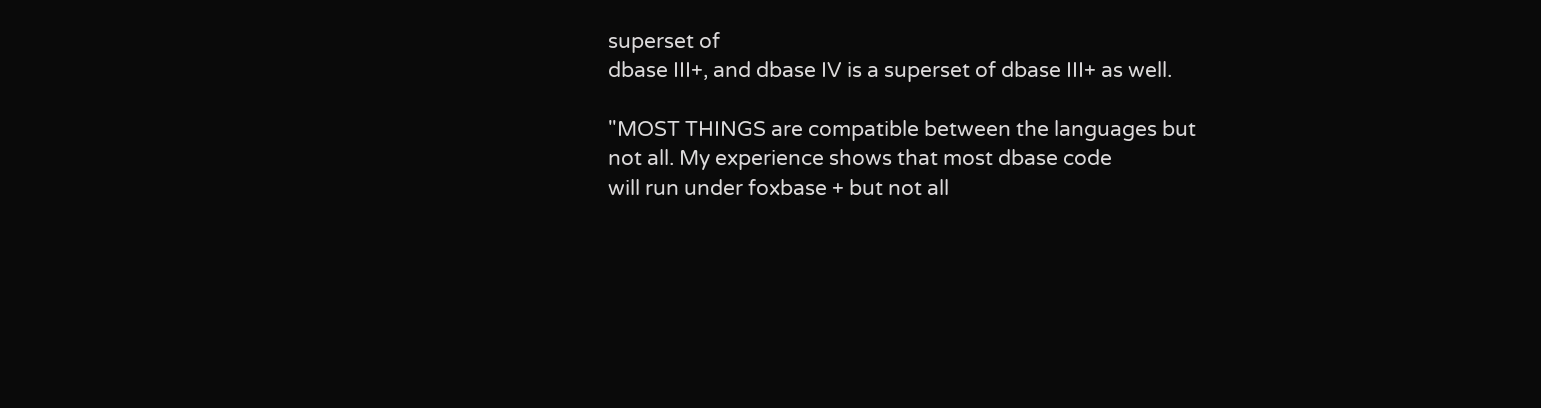superset of
dbase III+, and dbase IV is a superset of dbase III+ as well.

"MOST THINGS are compatible between the languages but
not all. My experience shows that most dbase code
will run under foxbase + but not all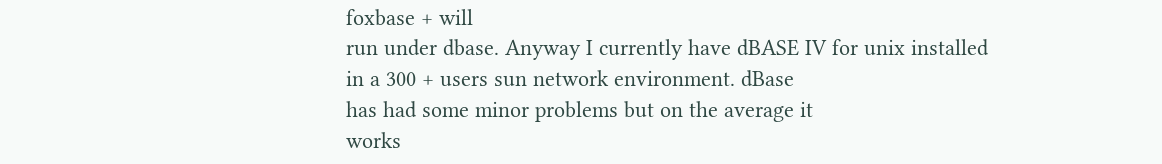foxbase + will
run under dbase. Anyway I currently have dBASE IV for unix installed
in a 300 + users sun network environment. dBase
has had some minor problems but on the average it
works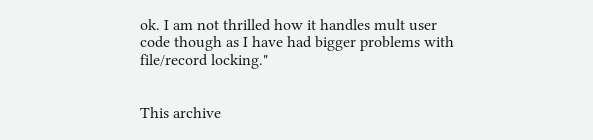ok. I am not thrilled how it handles mult user
code though as I have had bigger problems with
file/record locking."


This archive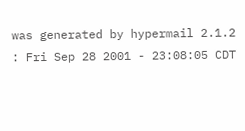was generated by hypermail 2.1.2 : Fri Sep 28 2001 - 23:08:05 CDT